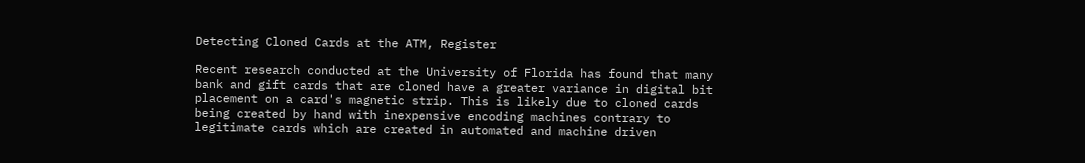Detecting Cloned Cards at the ATM, Register

Recent research conducted at the University of Florida has found that many bank and gift cards that are cloned have a greater variance in digital bit placement on a card's magnetic strip. This is likely due to cloned cards being created by hand with inexpensive encoding machines contrary to legitimate cards which are created in automated and machine driven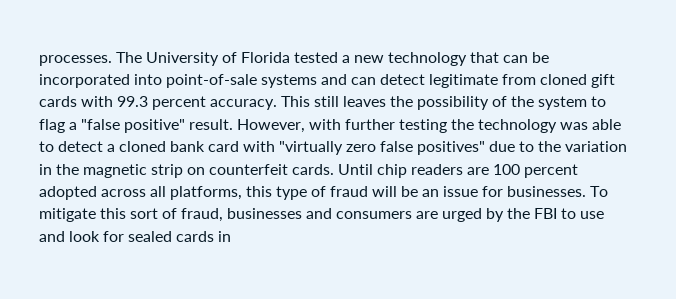processes. The University of Florida tested a new technology that can be incorporated into point-of-sale systems and can detect legitimate from cloned gift cards with 99.3 percent accuracy. This still leaves the possibility of the system to flag a "false positive" result. However, with further testing the technology was able to detect a cloned bank card with "virtually zero false positives" due to the variation in the magnetic strip on counterfeit cards. Until chip readers are 100 percent adopted across all platforms, this type of fraud will be an issue for businesses. To mitigate this sort of fraud, businesses and consumers are urged by the FBI to use and look for sealed cards in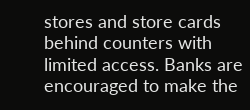stores and store cards behind counters with limited access. Banks are encouraged to make the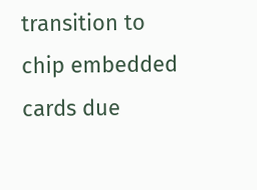transition to chip embedded cards due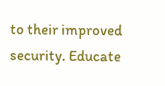to their improved security. Educate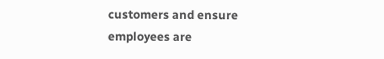customers and ensure employees are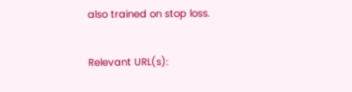also trained on stop loss.

Relevant URL(s):